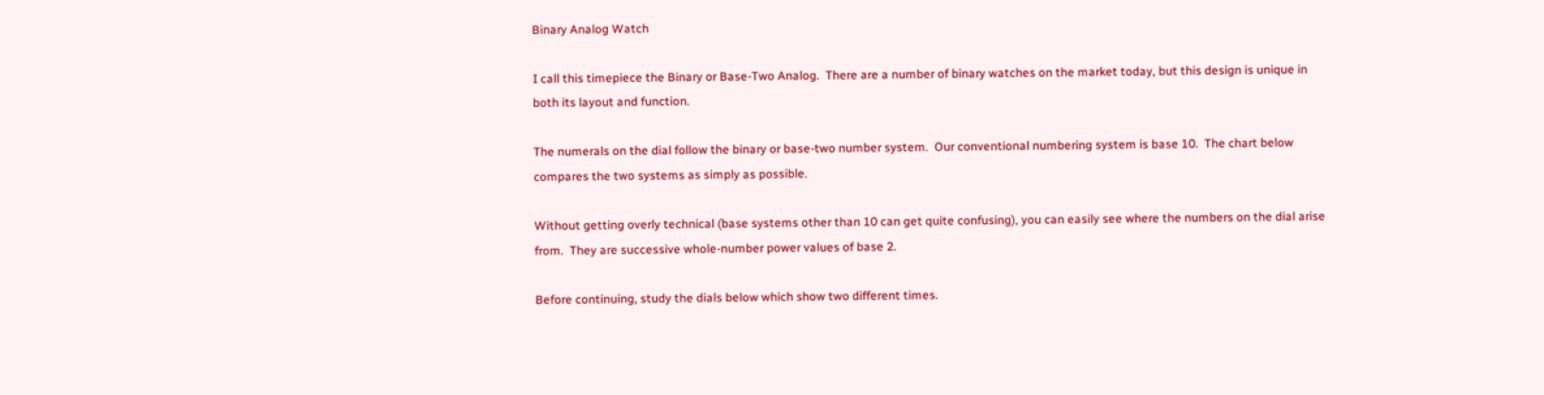Binary Analog Watch

I call this timepiece the Binary or Base-Two Analog.  There are a number of binary watches on the market today, but this design is unique in both its layout and function.

The numerals on the dial follow the binary or base-two number system.  Our conventional numbering system is base 10.  The chart below compares the two systems as simply as possible.

Without getting overly technical (base systems other than 10 can get quite confusing), you can easily see where the numbers on the dial arise from.  They are successive whole-number power values of base 2.

Before continuing, study the dials below which show two different times.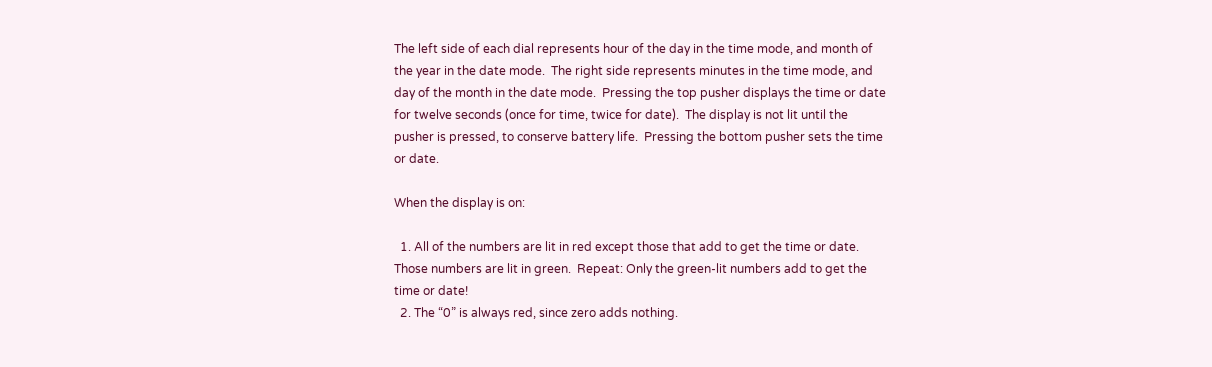The left side of each dial represents hour of the day in the time mode, and month of the year in the date mode.  The right side represents minutes in the time mode, and day of the month in the date mode.  Pressing the top pusher displays the time or date for twelve seconds (once for time, twice for date).  The display is not lit until the pusher is pressed, to conserve battery life.  Pressing the bottom pusher sets the time or date.

When the display is on:

  1. All of the numbers are lit in red except those that add to get the time or date. Those numbers are lit in green.  Repeat: Only the green-lit numbers add to get the time or date!
  2. The “0” is always red, since zero adds nothing.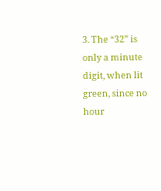3. The “32” is only a minute digit, when lit green, since no hour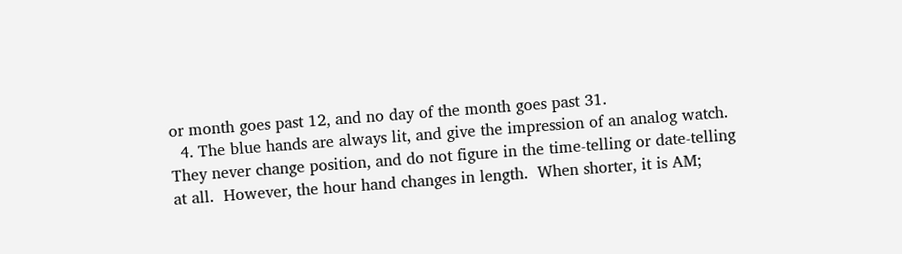or month goes past 12, and no day of the month goes past 31.
  4. The blue hands are always lit, and give the impression of an analog watch.  They never change position, and do not figure in the time-telling or date-telling at all.  However, the hour hand changes in length.  When shorter, it is AM;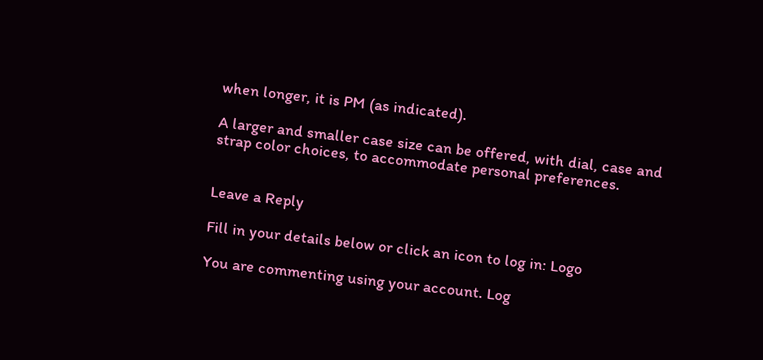when longer, it is PM (as indicated).

A larger and smaller case size can be offered, with dial, case and strap color choices, to accommodate personal preferences.


Leave a Reply

Fill in your details below or click an icon to log in: Logo

You are commenting using your account. Log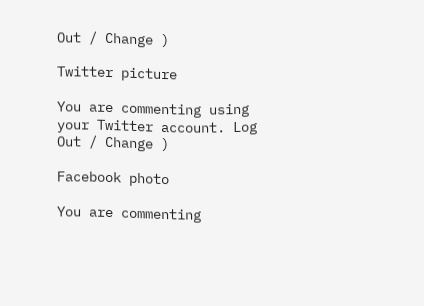Out / Change )

Twitter picture

You are commenting using your Twitter account. Log Out / Change )

Facebook photo

You are commenting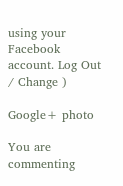using your Facebook account. Log Out / Change )

Google+ photo

You are commenting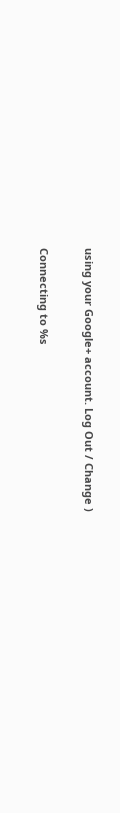using your Google+ account. Log Out / Change )

Connecting to %s